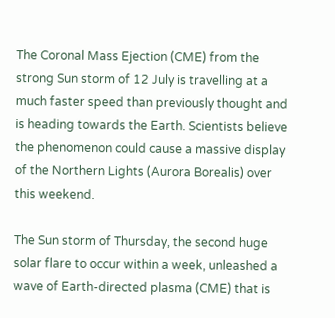The Coronal Mass Ejection (CME) from the strong Sun storm of 12 July is travelling at a much faster speed than previously thought and is heading towards the Earth. Scientists believe the phenomenon could cause a massive display of the Northern Lights (Aurora Borealis) over this weekend.

The Sun storm of Thursday, the second huge solar flare to occur within a week, unleashed a wave of Earth-directed plasma (CME) that is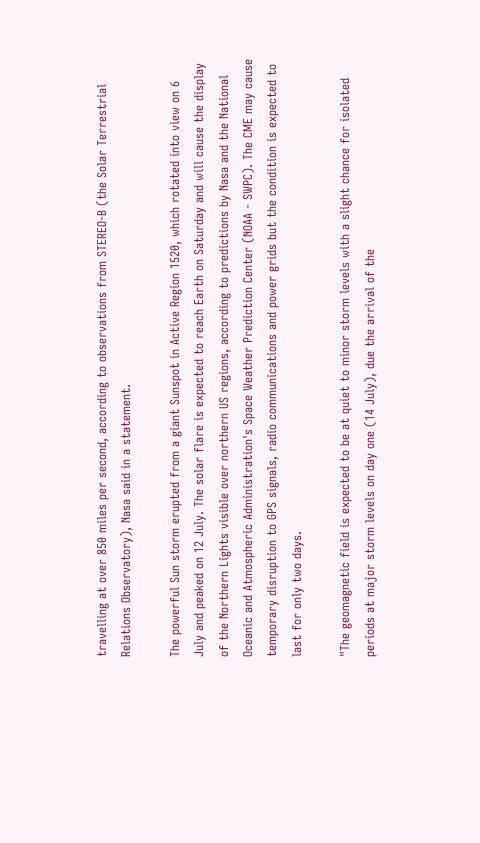travelling at over 850 miles per second, according to observations from STEREO-B (the Solar Terrestrial Relations Observatory), Nasa said in a statement.

The powerful Sun storm erupted from a giant Sunspot in Active Region 1520, which rotated into view on 6 July and peaked on 12 July. The solar flare is expected to reach Earth on Saturday and will cause the display of the Northern Lights visible over northern US regions, according to predictions by Nasa and the National Oceanic and Atmospheric Administration's Space Weather Prediction Center (NOAA - SWPC). The CME may cause temporary disruption to GPS signals, radio communications and power grids but the condition is expected to last for only two days.

"The geomagnetic field is expected to be at quiet to minor storm levels with a slight chance for isolated periods at major storm levels on day one (14 July), due the arrival of the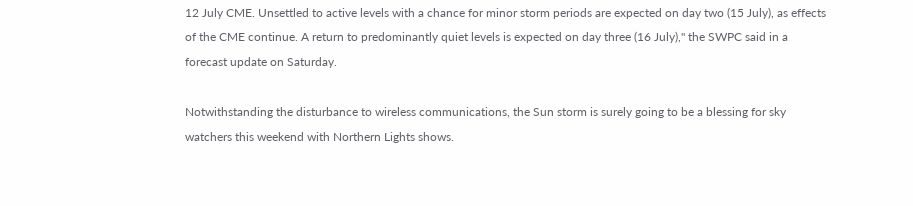12 July CME. Unsettled to active levels with a chance for minor storm periods are expected on day two (15 July), as effects of the CME continue. A return to predominantly quiet levels is expected on day three (16 July)," the SWPC said in a forecast update on Saturday.

Notwithstanding the disturbance to wireless communications, the Sun storm is surely going to be a blessing for sky watchers this weekend with Northern Lights shows.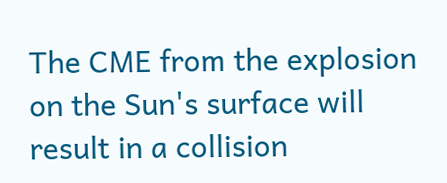The CME from the explosion on the Sun's surface will result in a collision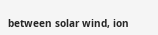between solar wind, ion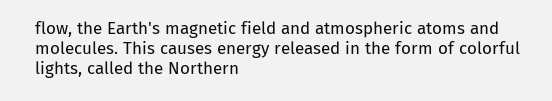flow, the Earth's magnetic field and atmospheric atoms and molecules. This causes energy released in the form of colorful lights, called the Northern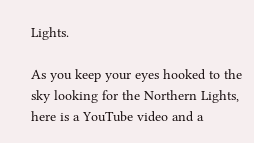Lights.

As you keep your eyes hooked to the sky looking for the Northern Lights, here is a YouTube video and a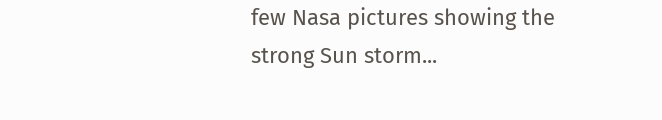few Nasa pictures showing the strong Sun storm...